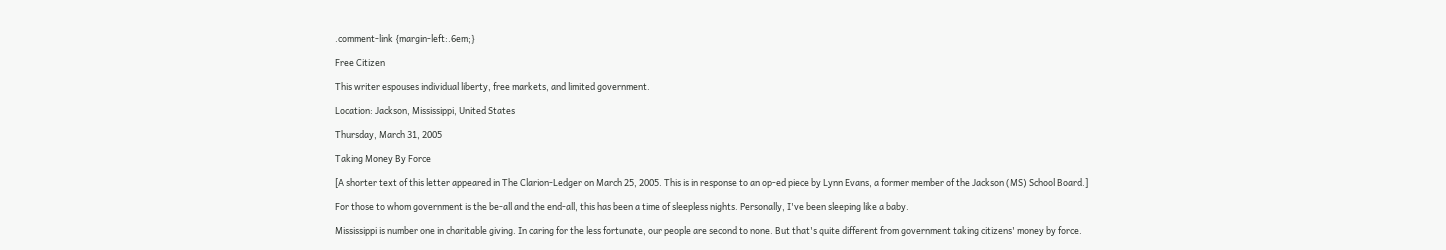.comment-link {margin-left:.6em;}

Free Citizen

This writer espouses individual liberty, free markets, and limited government.

Location: Jackson, Mississippi, United States

Thursday, March 31, 2005

Taking Money By Force

[A shorter text of this letter appeared in The Clarion-Ledger on March 25, 2005. This is in response to an op-ed piece by Lynn Evans, a former member of the Jackson (MS) School Board.]

For those to whom government is the be-all and the end-all, this has been a time of sleepless nights. Personally, I've been sleeping like a baby.

Mississippi is number one in charitable giving. In caring for the less fortunate, our people are second to none. But that's quite different from government taking citizens' money by force.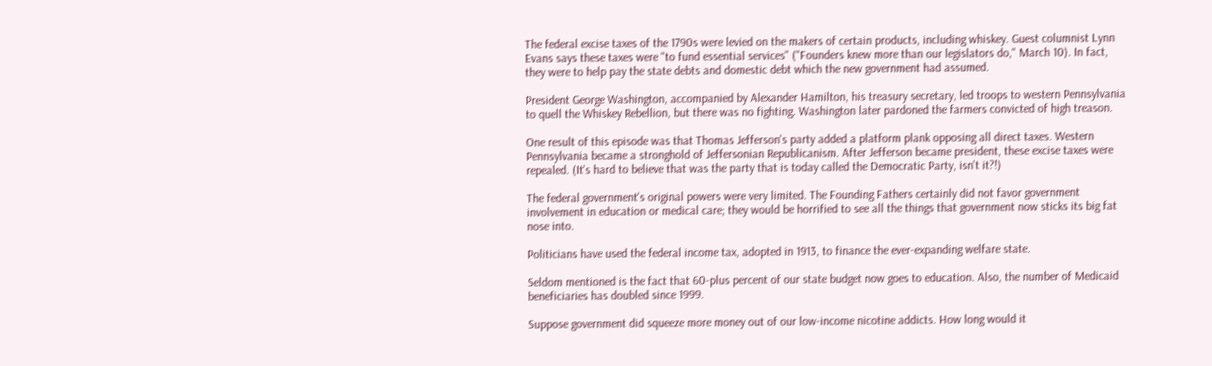The federal excise taxes of the 1790s were levied on the makers of certain products, including whiskey. Guest columnist Lynn Evans says these taxes were "to fund essential services" ("Founders knew more than our legislators do," March 10). In fact, they were to help pay the state debts and domestic debt which the new government had assumed.

President George Washington, accompanied by Alexander Hamilton, his treasury secretary, led troops to western Pennsylvania to quell the Whiskey Rebellion, but there was no fighting. Washington later pardoned the farmers convicted of high treason.

One result of this episode was that Thomas Jefferson's party added a platform plank opposing all direct taxes. Western Pennsylvania became a stronghold of Jeffersonian Republicanism. After Jefferson became president, these excise taxes were repealed. (It's hard to believe that was the party that is today called the Democratic Party, isn't it?!)

The federal government's original powers were very limited. The Founding Fathers certainly did not favor government involvement in education or medical care; they would be horrified to see all the things that government now sticks its big fat nose into.

Politicians have used the federal income tax, adopted in 1913, to finance the ever-expanding welfare state.

Seldom mentioned is the fact that 60-plus percent of our state budget now goes to education. Also, the number of Medicaid beneficiaries has doubled since 1999.

Suppose government did squeeze more money out of our low-income nicotine addicts. How long would it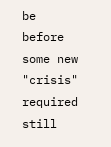be before some new "crisis" required still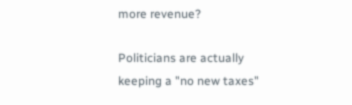more revenue?

Politicians are actually keeping a "no new taxes"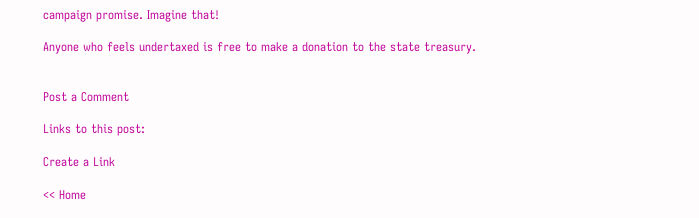campaign promise. Imagine that!

Anyone who feels undertaxed is free to make a donation to the state treasury.


Post a Comment

Links to this post:

Create a Link

<< Home